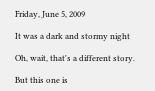Friday, June 5, 2009

It was a dark and stormy night

Oh, wait, that's a different story.

But this one is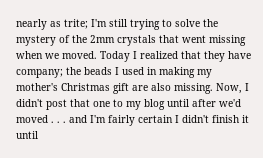nearly as trite; I'm still trying to solve the mystery of the 2mm crystals that went missing when we moved. Today I realized that they have company; the beads I used in making my mother's Christmas gift are also missing. Now, I didn't post that one to my blog until after we'd moved . . . and I'm fairly certain I didn't finish it until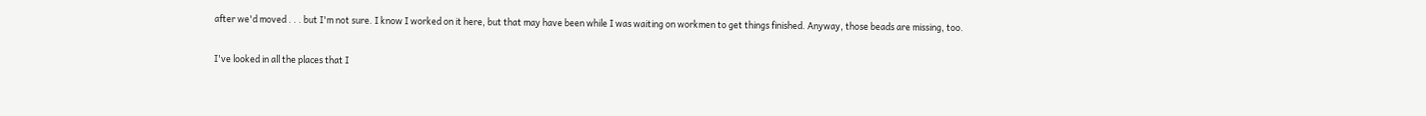after we'd moved . . . but I'm not sure. I know I worked on it here, but that may have been while I was waiting on workmen to get things finished. Anyway, those beads are missing, too.

I've looked in all the places that I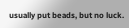usually put beads, but no luck.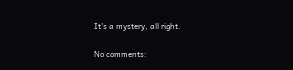It's a mystery, all right.

No comments: